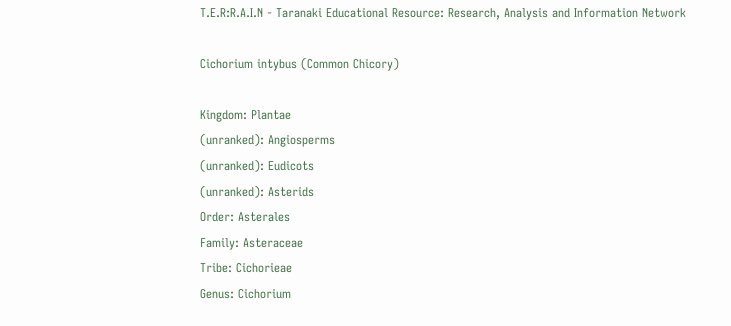T.E.R:R.A.I.N - Taranaki Educational Resource: Research, Analysis and Information Network

Cichorium intybus (Common Chicory)

Kingdom: Plantae
(unranked): Angiosperms
(unranked): Eudicots
(unranked): Asterids
Order: Asterales
Family: Asteraceae
Tribe: Cichorieae
Genus: Cichorium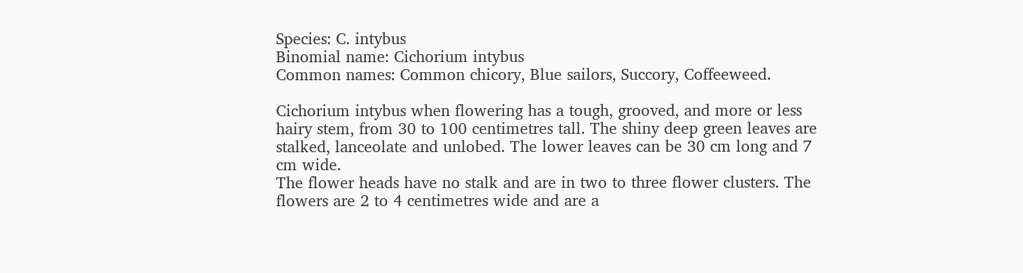Species: C. intybus
Binomial name: Cichorium intybus
Common names: Common chicory, Blue sailors, Succory, Coffeeweed.

Cichorium intybus when flowering has a tough, grooved, and more or less hairy stem, from 30 to 100 centimetres tall. The shiny deep green leaves are stalked, lanceolate and unlobed. The lower leaves can be 30 cm long and 7 cm wide.
The flower heads have no stalk and are in two to three flower clusters. The flowers are 2 to 4 centimetres wide and are a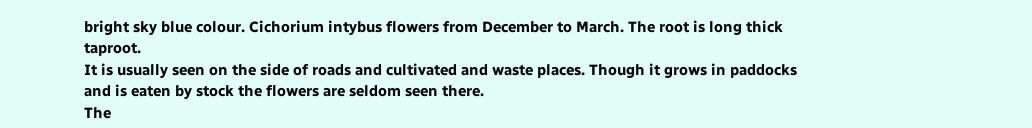bright sky blue colour. Cichorium intybus flowers from December to March. The root is long thick taproot.
It is usually seen on the side of roads and cultivated and waste places. Though it grows in paddocks and is eaten by stock the flowers are seldom seen there.
The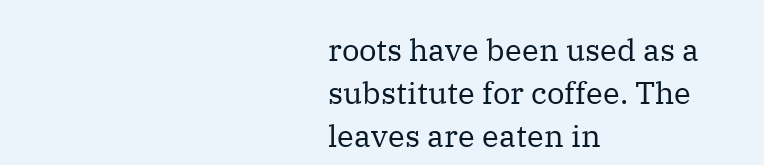roots have been used as a substitute for coffee. The leaves are eaten in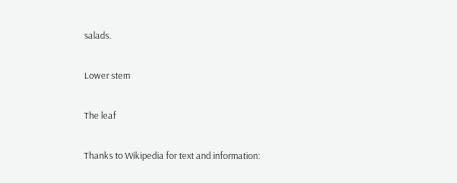salads.

Lower stem

The leaf

Thanks to Wikipedia for text and information: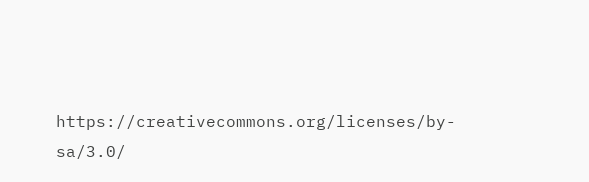https://creativecommons.org/licenses/by-sa/3.0/